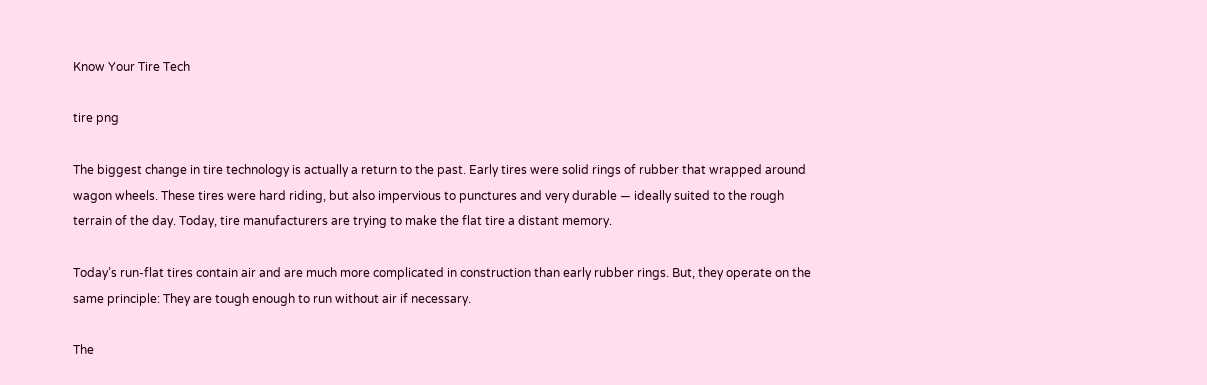Know Your Tire Tech

tire png

The biggest change in tire technology is actually a return to the past. Early tires were solid rings of rubber that wrapped around wagon wheels. These tires were hard riding, but also impervious to punctures and very durable — ideally suited to the rough terrain of the day. Today, tire manufacturers are trying to make the flat tire a distant memory.

Today’s run-flat tires contain air and are much more complicated in construction than early rubber rings. But, they operate on the same principle: They are tough enough to run without air if necessary.

The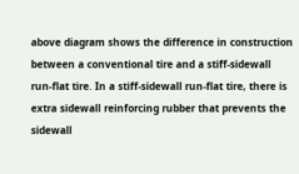above diagram shows the difference in construction between a conventional tire and a stiff-sidewall run-flat tire. In a stiff-sidewall run-flat tire, there is extra sidewall reinforcing rubber that prevents the sidewall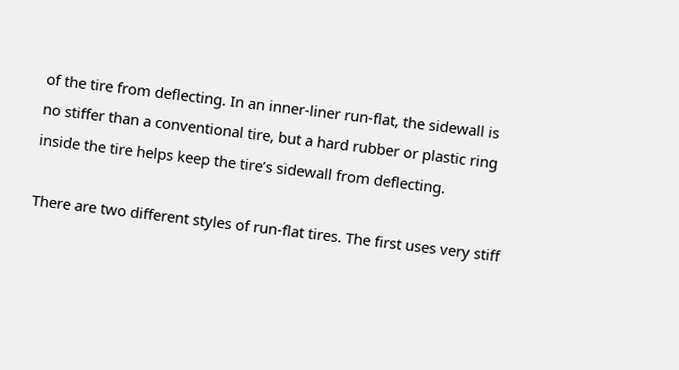of the tire from deflecting. In an inner-liner run-flat, the sidewall is no stiffer than a conventional tire, but a hard rubber or plastic ring inside the tire helps keep the tire’s sidewall from deflecting.

There are two different styles of run-flat tires. The first uses very stiff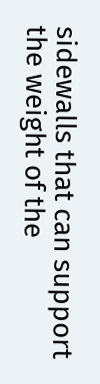sidewalls that can support the weight of the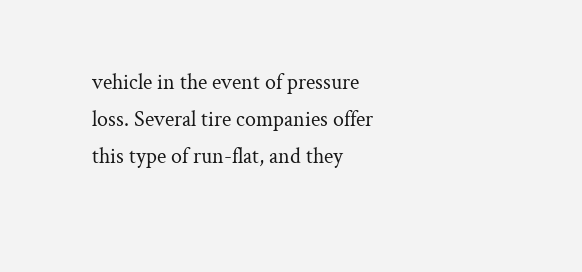vehicle in the event of pressure loss. Several tire companies offer this type of run-flat, and they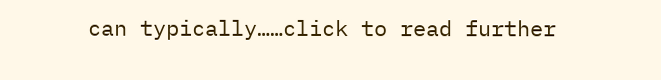can typically……click to read further